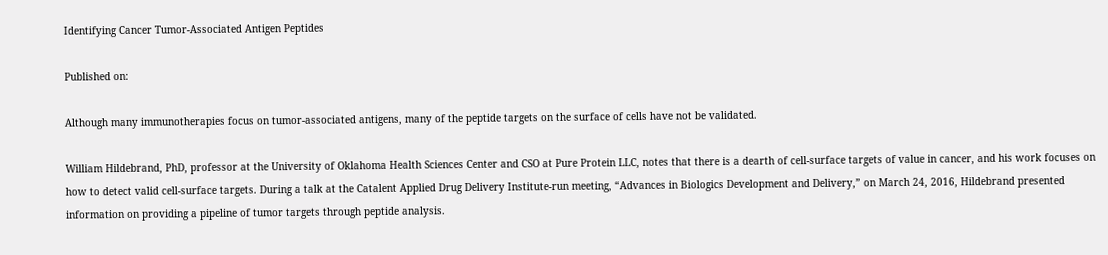Identifying Cancer Tumor-Associated Antigen Peptides

Published on:

Although many immunotherapies focus on tumor-associated antigens, many of the peptide targets on the surface of cells have not be validated.

William Hildebrand, PhD, professor at the University of Oklahoma Health Sciences Center and CSO at Pure Protein LLC, notes that there is a dearth of cell-surface targets of value in cancer, and his work focuses on how to detect valid cell-surface targets. During a talk at the Catalent Applied Drug Delivery Institute-run meeting, “Advances in Biologics Development and Delivery,” on March 24, 2016, Hildebrand presented information on providing a pipeline of tumor targets through peptide analysis.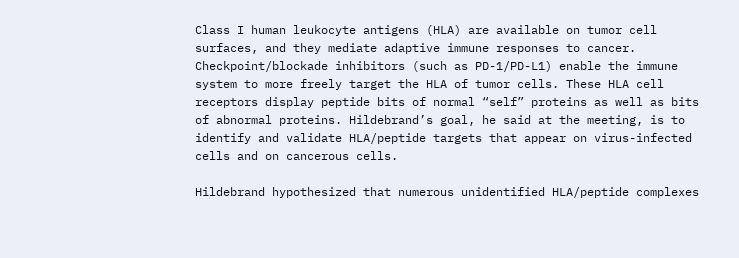Class I human leukocyte antigens (HLA) are available on tumor cell surfaces, and they mediate adaptive immune responses to cancer. Checkpoint/blockade inhibitors (such as PD-1/PD-L1) enable the immune system to more freely target the HLA of tumor cells. These HLA cell receptors display peptide bits of normal “self” proteins as well as bits of abnormal proteins. Hildebrand’s goal, he said at the meeting, is to identify and validate HLA/peptide targets that appear on virus-infected cells and on cancerous cells.

Hildebrand hypothesized that numerous unidentified HLA/peptide complexes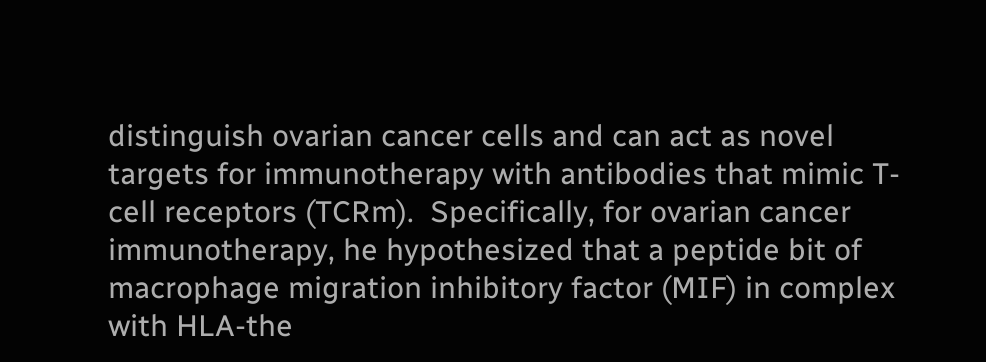distinguish ovarian cancer cells and can act as novel targets for immunotherapy with antibodies that mimic T-cell receptors (TCRm).  Specifically, for ovarian cancer immunotherapy, he hypothesized that a peptide bit of macrophage migration inhibitory factor (MIF) in complex with HLA-the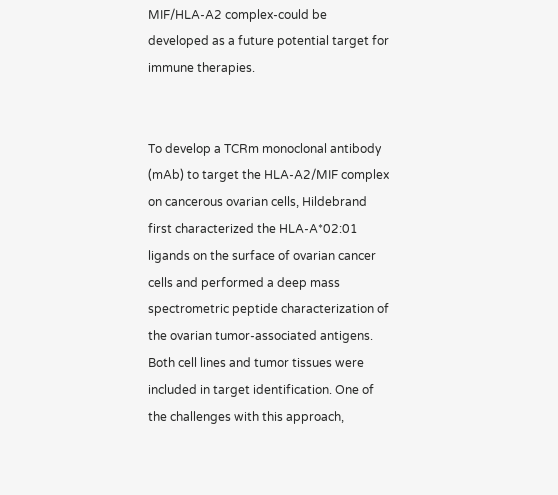MIF/HLA-A2 complex-could be developed as a future potential target for immune therapies.


To develop a TCRm monoclonal antibody (mAb) to target the HLA-A2/MIF complex on cancerous ovarian cells, Hildebrand first characterized the HLA-A*02:01 ligands on the surface of ovarian cancer cells and performed a deep mass spectrometric peptide characterization of the ovarian tumor-associated antigens. Both cell lines and tumor tissues were included in target identification. One of the challenges with this approach,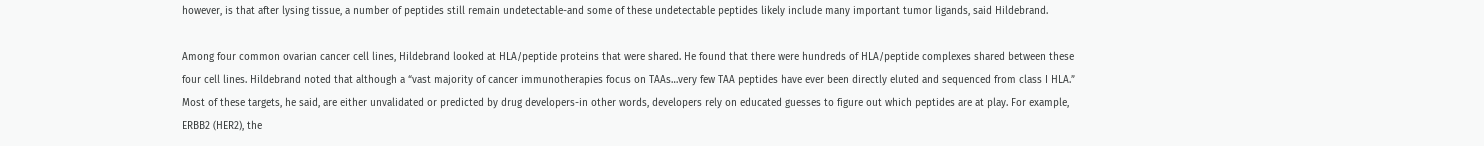however, is that after lysing tissue, a number of peptides still remain undetectable-and some of these undetectable peptides likely include many important tumor ligands, said Hildebrand.

Among four common ovarian cancer cell lines, Hildebrand looked at HLA/peptide proteins that were shared. He found that there were hundreds of HLA/peptide complexes shared between these four cell lines. Hildebrand noted that although a “vast majority of cancer immunotherapies focus on TAAs…very few TAA peptides have ever been directly eluted and sequenced from class I HLA.” Most of these targets, he said, are either unvalidated or predicted by drug developers-in other words, developers rely on educated guesses to figure out which peptides are at play. For example, ERBB2 (HER2), the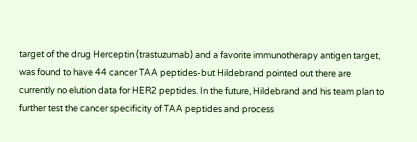target of the drug Herceptin (trastuzumab) and a favorite immunotherapy antigen target, was found to have 44 cancer TAA peptides-but Hildebrand pointed out there are currently no elution data for HER2 peptides. In the future, Hildebrand and his team plan to further test the cancer specificity of TAA peptides and process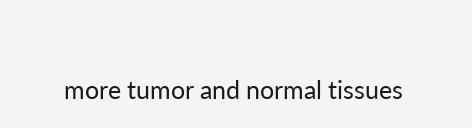more tumor and normal tissues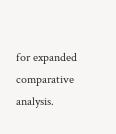for expanded comparative analysis.